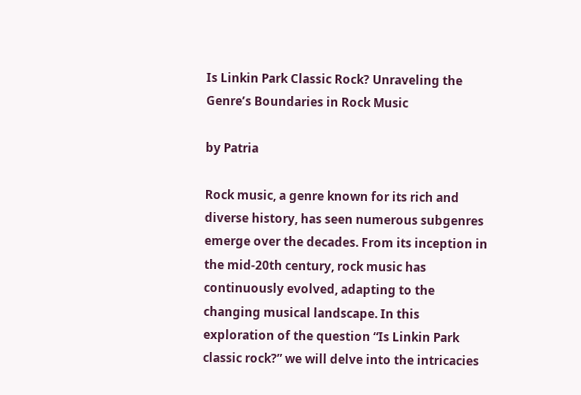Is Linkin Park Classic Rock? Unraveling the Genre’s Boundaries in Rock Music

by Patria

Rock music, a genre known for its rich and diverse history, has seen numerous subgenres emerge over the decades. From its inception in the mid-20th century, rock music has continuously evolved, adapting to the changing musical landscape. In this exploration of the question “Is Linkin Park classic rock?” we will delve into the intricacies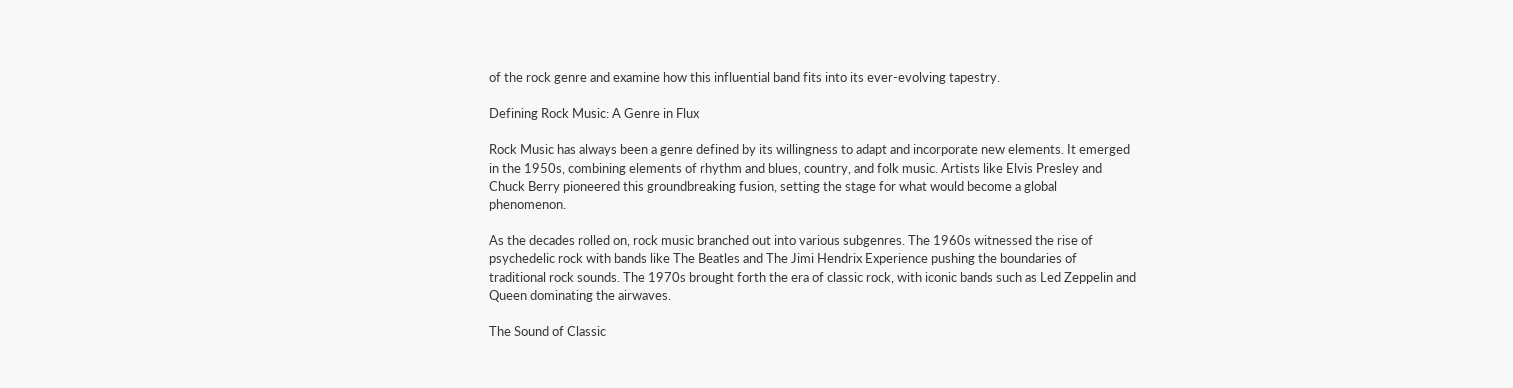of the rock genre and examine how this influential band fits into its ever-evolving tapestry.

Defining Rock Music: A Genre in Flux

Rock Music has always been a genre defined by its willingness to adapt and incorporate new elements. It emerged in the 1950s, combining elements of rhythm and blues, country, and folk music. Artists like Elvis Presley and Chuck Berry pioneered this groundbreaking fusion, setting the stage for what would become a global phenomenon.

As the decades rolled on, rock music branched out into various subgenres. The 1960s witnessed the rise of psychedelic rock with bands like The Beatles and The Jimi Hendrix Experience pushing the boundaries of traditional rock sounds. The 1970s brought forth the era of classic rock, with iconic bands such as Led Zeppelin and Queen dominating the airwaves.

The Sound of Classic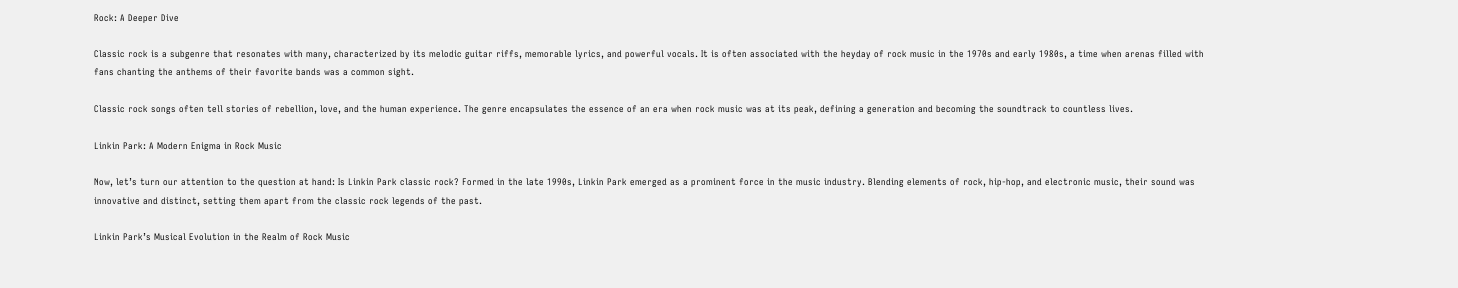Rock: A Deeper Dive

Classic rock is a subgenre that resonates with many, characterized by its melodic guitar riffs, memorable lyrics, and powerful vocals. It is often associated with the heyday of rock music in the 1970s and early 1980s, a time when arenas filled with fans chanting the anthems of their favorite bands was a common sight.

Classic rock songs often tell stories of rebellion, love, and the human experience. The genre encapsulates the essence of an era when rock music was at its peak, defining a generation and becoming the soundtrack to countless lives.

Linkin Park: A Modern Enigma in Rock Music

Now, let’s turn our attention to the question at hand: Is Linkin Park classic rock? Formed in the late 1990s, Linkin Park emerged as a prominent force in the music industry. Blending elements of rock, hip-hop, and electronic music, their sound was innovative and distinct, setting them apart from the classic rock legends of the past.

Linkin Park’s Musical Evolution in the Realm of Rock Music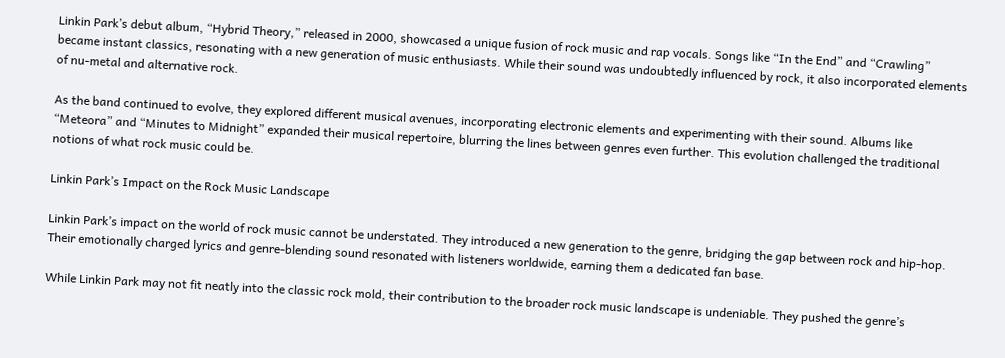Linkin Park’s debut album, “Hybrid Theory,” released in 2000, showcased a unique fusion of rock music and rap vocals. Songs like “In the End” and “Crawling” became instant classics, resonating with a new generation of music enthusiasts. While their sound was undoubtedly influenced by rock, it also incorporated elements of nu-metal and alternative rock.

As the band continued to evolve, they explored different musical avenues, incorporating electronic elements and experimenting with their sound. Albums like “Meteora” and “Minutes to Midnight” expanded their musical repertoire, blurring the lines between genres even further. This evolution challenged the traditional notions of what rock music could be.

Linkin Park’s Impact on the Rock Music Landscape

Linkin Park’s impact on the world of rock music cannot be understated. They introduced a new generation to the genre, bridging the gap between rock and hip-hop. Their emotionally charged lyrics and genre-blending sound resonated with listeners worldwide, earning them a dedicated fan base.

While Linkin Park may not fit neatly into the classic rock mold, their contribution to the broader rock music landscape is undeniable. They pushed the genre’s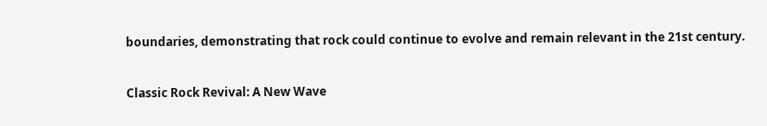boundaries, demonstrating that rock could continue to evolve and remain relevant in the 21st century.

Classic Rock Revival: A New Wave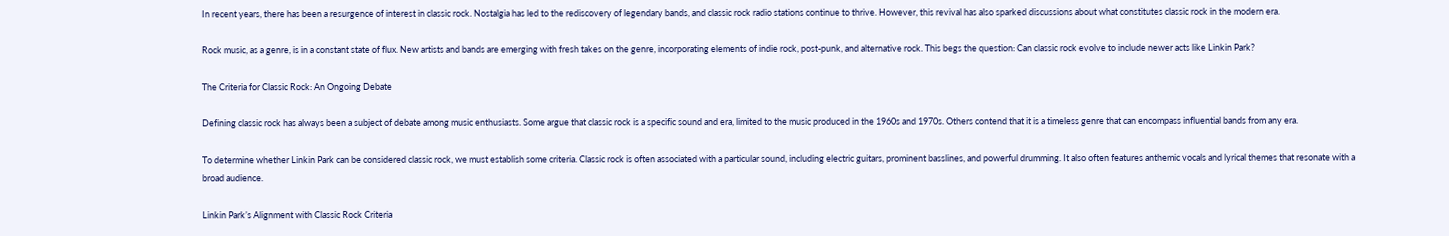In recent years, there has been a resurgence of interest in classic rock. Nostalgia has led to the rediscovery of legendary bands, and classic rock radio stations continue to thrive. However, this revival has also sparked discussions about what constitutes classic rock in the modern era.

Rock music, as a genre, is in a constant state of flux. New artists and bands are emerging with fresh takes on the genre, incorporating elements of indie rock, post-punk, and alternative rock. This begs the question: Can classic rock evolve to include newer acts like Linkin Park?

The Criteria for Classic Rock: An Ongoing Debate

Defining classic rock has always been a subject of debate among music enthusiasts. Some argue that classic rock is a specific sound and era, limited to the music produced in the 1960s and 1970s. Others contend that it is a timeless genre that can encompass influential bands from any era.

To determine whether Linkin Park can be considered classic rock, we must establish some criteria. Classic rock is often associated with a particular sound, including electric guitars, prominent basslines, and powerful drumming. It also often features anthemic vocals and lyrical themes that resonate with a broad audience.

Linkin Park’s Alignment with Classic Rock Criteria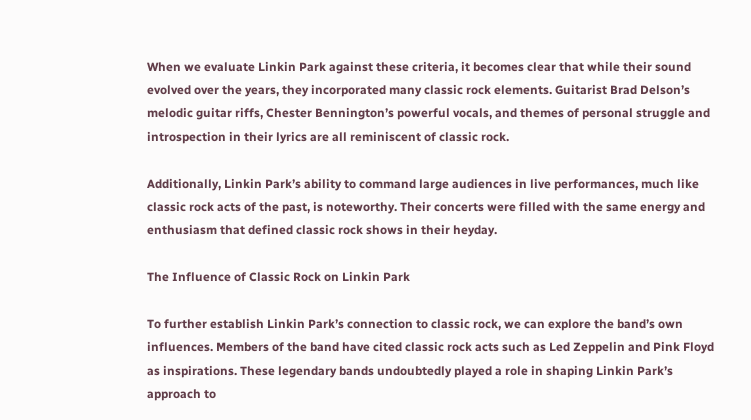When we evaluate Linkin Park against these criteria, it becomes clear that while their sound evolved over the years, they incorporated many classic rock elements. Guitarist Brad Delson’s melodic guitar riffs, Chester Bennington’s powerful vocals, and themes of personal struggle and introspection in their lyrics are all reminiscent of classic rock.

Additionally, Linkin Park’s ability to command large audiences in live performances, much like classic rock acts of the past, is noteworthy. Their concerts were filled with the same energy and enthusiasm that defined classic rock shows in their heyday.

The Influence of Classic Rock on Linkin Park

To further establish Linkin Park’s connection to classic rock, we can explore the band’s own influences. Members of the band have cited classic rock acts such as Led Zeppelin and Pink Floyd as inspirations. These legendary bands undoubtedly played a role in shaping Linkin Park’s approach to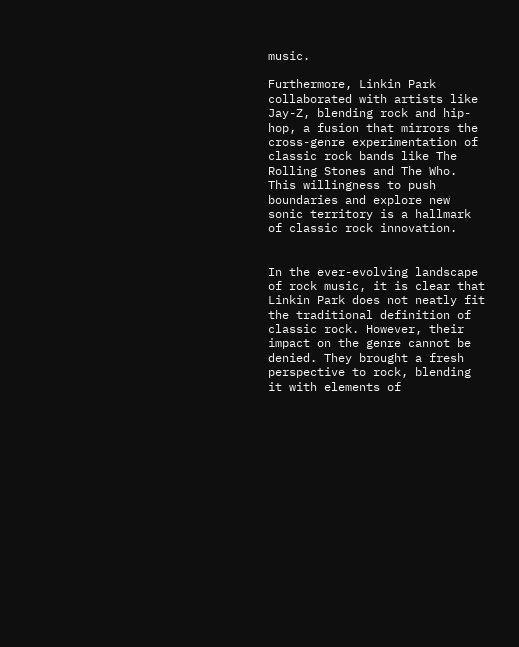music.

Furthermore, Linkin Park collaborated with artists like Jay-Z, blending rock and hip-hop, a fusion that mirrors the cross-genre experimentation of classic rock bands like The Rolling Stones and The Who. This willingness to push boundaries and explore new sonic territory is a hallmark of classic rock innovation.


In the ever-evolving landscape of rock music, it is clear that Linkin Park does not neatly fit the traditional definition of classic rock. However, their impact on the genre cannot be denied. They brought a fresh perspective to rock, blending it with elements of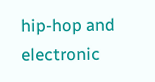hip-hop and electronic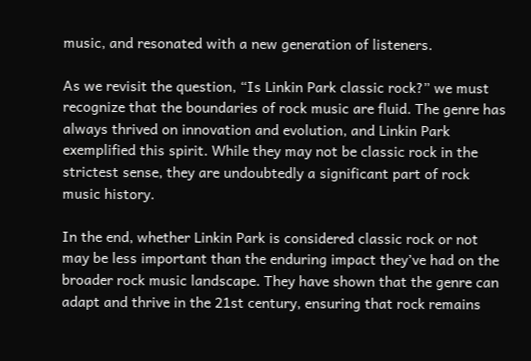music, and resonated with a new generation of listeners.

As we revisit the question, “Is Linkin Park classic rock?” we must recognize that the boundaries of rock music are fluid. The genre has always thrived on innovation and evolution, and Linkin Park exemplified this spirit. While they may not be classic rock in the strictest sense, they are undoubtedly a significant part of rock music history.

In the end, whether Linkin Park is considered classic rock or not may be less important than the enduring impact they’ve had on the broader rock music landscape. They have shown that the genre can adapt and thrive in the 21st century, ensuring that rock remains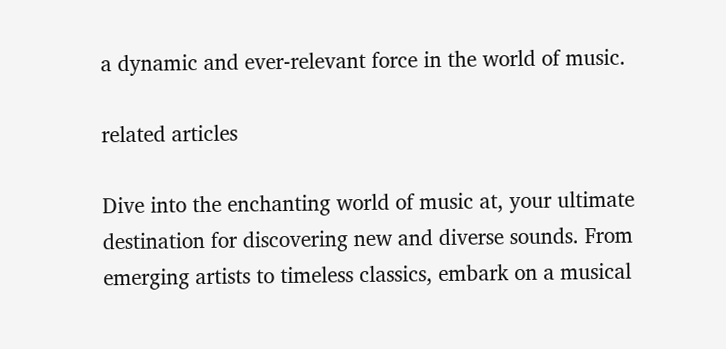a dynamic and ever-relevant force in the world of music.

related articles

Dive into the enchanting world of music at, your ultimate destination for discovering new and diverse sounds. From emerging artists to timeless classics, embark on a musical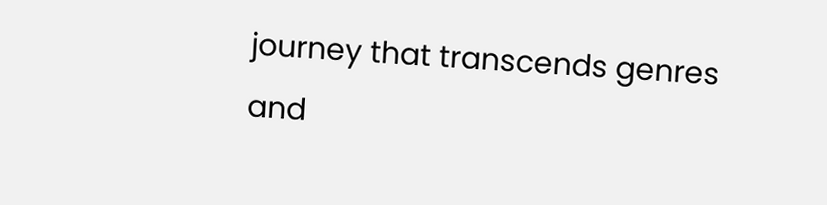journey that transcends genres and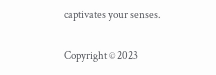captivates your senses.

Copyright © 2023